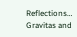Reflections… Gravitas and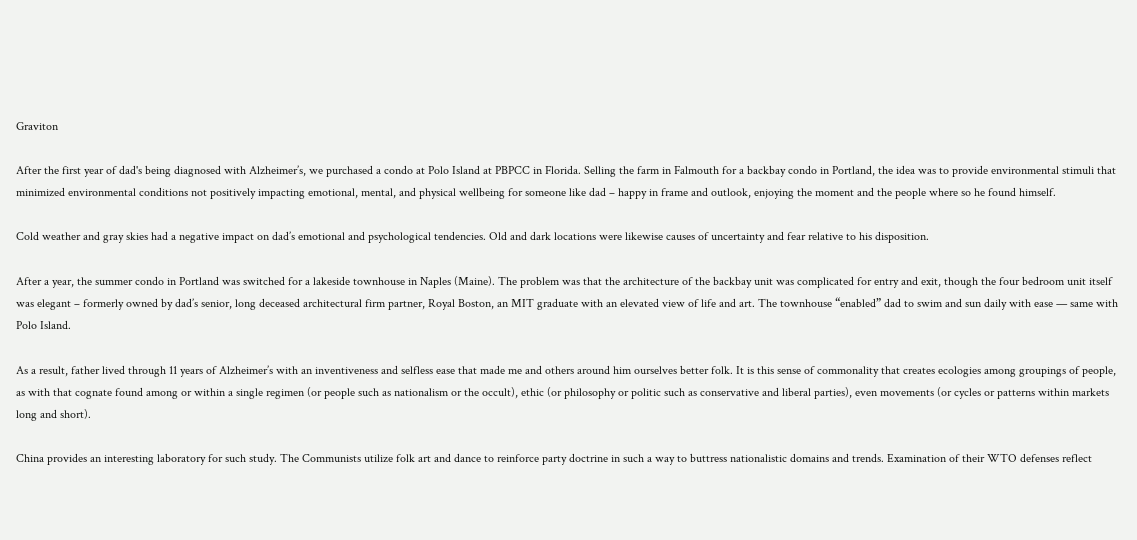Graviton

After the first year of dad's being diagnosed with Alzheimer’s, we purchased a condo at Polo Island at PBPCC in Florida. Selling the farm in Falmouth for a backbay condo in Portland, the idea was to provide environmental stimuli that minimized environmental conditions not positively impacting emotional, mental, and physical wellbeing for someone like dad – happy in frame and outlook, enjoying the moment and the people where so he found himself.

Cold weather and gray skies had a negative impact on dad’s emotional and psychological tendencies. Old and dark locations were likewise causes of uncertainty and fear relative to his disposition.

After a year, the summer condo in Portland was switched for a lakeside townhouse in Naples (Maine). The problem was that the architecture of the backbay unit was complicated for entry and exit, though the four bedroom unit itself was elegant – formerly owned by dad’s senior, long deceased architectural firm partner, Royal Boston, an MIT graduate with an elevated view of life and art. The townhouse “enabled” dad to swim and sun daily with ease — same with Polo Island.

As a result, father lived through 11 years of Alzheimer’s with an inventiveness and selfless ease that made me and others around him ourselves better folk. It is this sense of commonality that creates ecologies among groupings of people, as with that cognate found among or within a single regimen (or people such as nationalism or the occult), ethic (or philosophy or politic such as conservative and liberal parties), even movements (or cycles or patterns within markets long and short).

China provides an interesting laboratory for such study. The Communists utilize folk art and dance to reinforce party doctrine in such a way to buttress nationalistic domains and trends. Examination of their WTO defenses reflect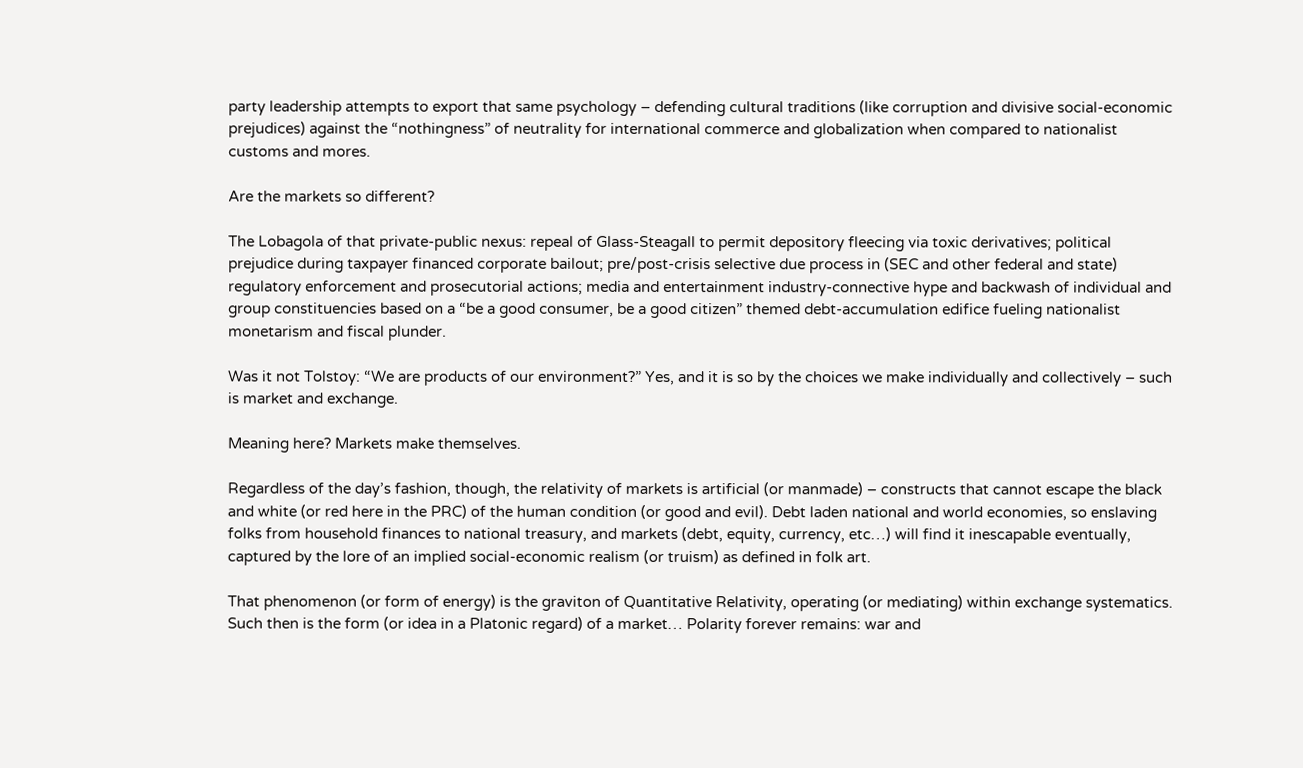party leadership attempts to export that same psychology – defending cultural traditions (like corruption and divisive social-economic prejudices) against the “nothingness” of neutrality for international commerce and globalization when compared to nationalist customs and mores.

Are the markets so different?

The Lobagola of that private-public nexus: repeal of Glass-Steagall to permit depository fleecing via toxic derivatives; political prejudice during taxpayer financed corporate bailout; pre/post-crisis selective due process in (SEC and other federal and state) regulatory enforcement and prosecutorial actions; media and entertainment industry-connective hype and backwash of individual and group constituencies based on a “be a good consumer, be a good citizen” themed debt-accumulation edifice fueling nationalist monetarism and fiscal plunder.

Was it not Tolstoy: “We are products of our environment?” Yes, and it is so by the choices we make individually and collectively – such is market and exchange.

Meaning here? Markets make themselves.

Regardless of the day’s fashion, though, the relativity of markets is artificial (or manmade) – constructs that cannot escape the black and white (or red here in the PRC) of the human condition (or good and evil). Debt laden national and world economies, so enslaving folks from household finances to national treasury, and markets (debt, equity, currency, etc…) will find it inescapable eventually, captured by the lore of an implied social-economic realism (or truism) as defined in folk art.

That phenomenon (or form of energy) is the graviton of Quantitative Relativity, operating (or mediating) within exchange systematics. Such then is the form (or idea in a Platonic regard) of a market… Polarity forever remains: war and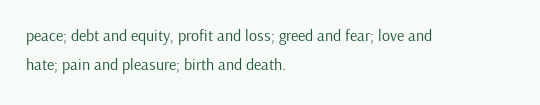peace; debt and equity, profit and loss; greed and fear; love and hate; pain and pleasure; birth and death.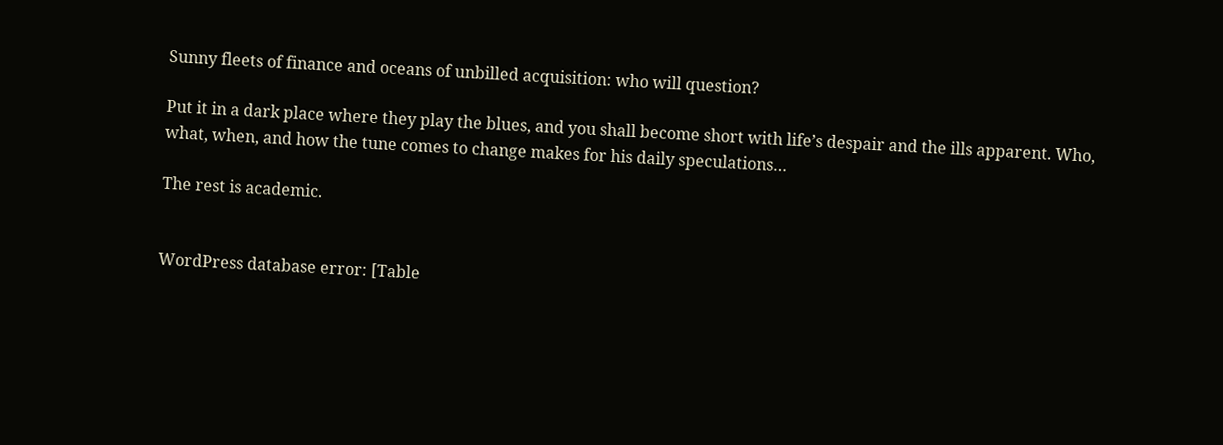Sunny fleets of finance and oceans of unbilled acquisition: who will question?

Put it in a dark place where they play the blues, and you shall become short with life’s despair and the ills apparent. Who, what, when, and how the tune comes to change makes for his daily speculations…

The rest is academic.


WordPress database error: [Table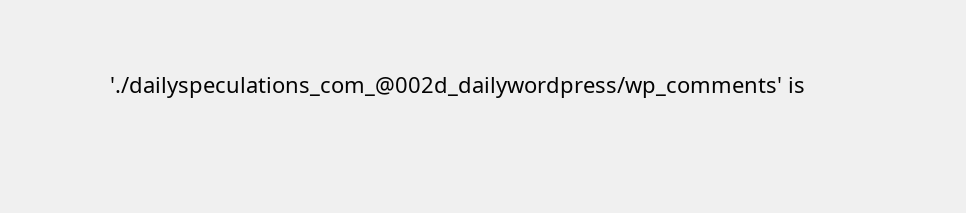'./dailyspeculations_com_@002d_dailywordpress/wp_comments' is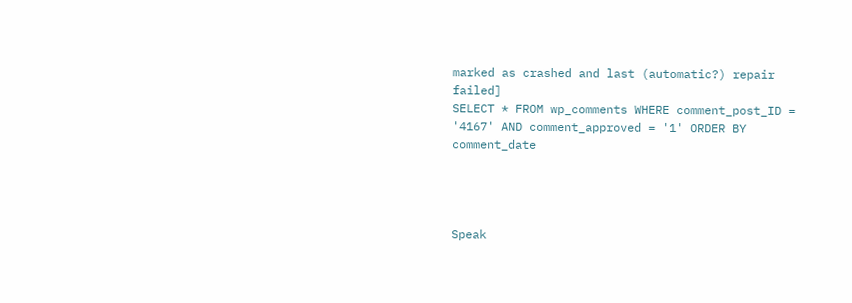marked as crashed and last (automatic?) repair failed]
SELECT * FROM wp_comments WHERE comment_post_ID = '4167' AND comment_approved = '1' ORDER BY comment_date




Speak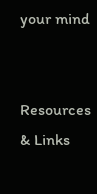your mind


Resources & Links